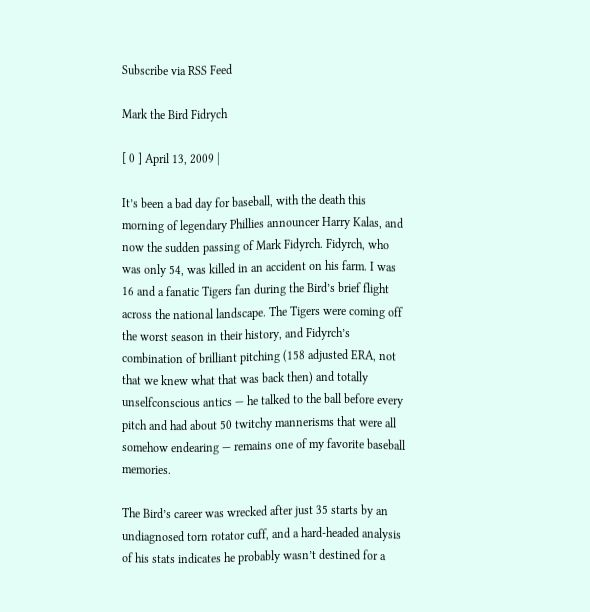Subscribe via RSS Feed

Mark the Bird Fidrych

[ 0 ] April 13, 2009 |

It’s been a bad day for baseball, with the death this morning of legendary Phillies announcer Harry Kalas, and now the sudden passing of Mark Fidyrch. Fidyrch, who was only 54, was killed in an accident on his farm. I was 16 and a fanatic Tigers fan during the Bird’s brief flight across the national landscape. The Tigers were coming off the worst season in their history, and Fidyrch’s combination of brilliant pitching (158 adjusted ERA, not that we knew what that was back then) and totally unselfconscious antics — he talked to the ball before every pitch and had about 50 twitchy mannerisms that were all somehow endearing — remains one of my favorite baseball memories.

The Bird’s career was wrecked after just 35 starts by an undiagnosed torn rotator cuff, and a hard-headed analysis of his stats indicates he probably wasn’t destined for a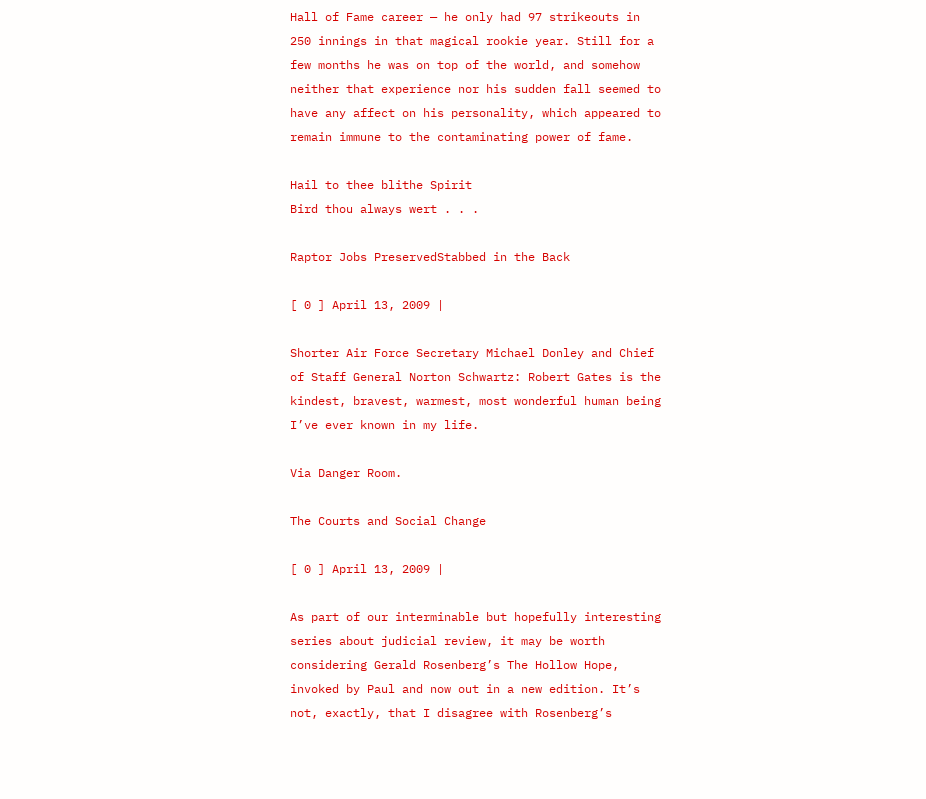Hall of Fame career — he only had 97 strikeouts in 250 innings in that magical rookie year. Still for a few months he was on top of the world, and somehow neither that experience nor his sudden fall seemed to have any affect on his personality, which appeared to remain immune to the contaminating power of fame.

Hail to thee blithe Spirit
Bird thou always wert . . .

Raptor Jobs PreservedStabbed in the Back

[ 0 ] April 13, 2009 |

Shorter Air Force Secretary Michael Donley and Chief of Staff General Norton Schwartz: Robert Gates is the kindest, bravest, warmest, most wonderful human being I’ve ever known in my life.

Via Danger Room.

The Courts and Social Change

[ 0 ] April 13, 2009 |

As part of our interminable but hopefully interesting series about judicial review, it may be worth considering Gerald Rosenberg’s The Hollow Hope, invoked by Paul and now out in a new edition. It’s not, exactly, that I disagree with Rosenberg’s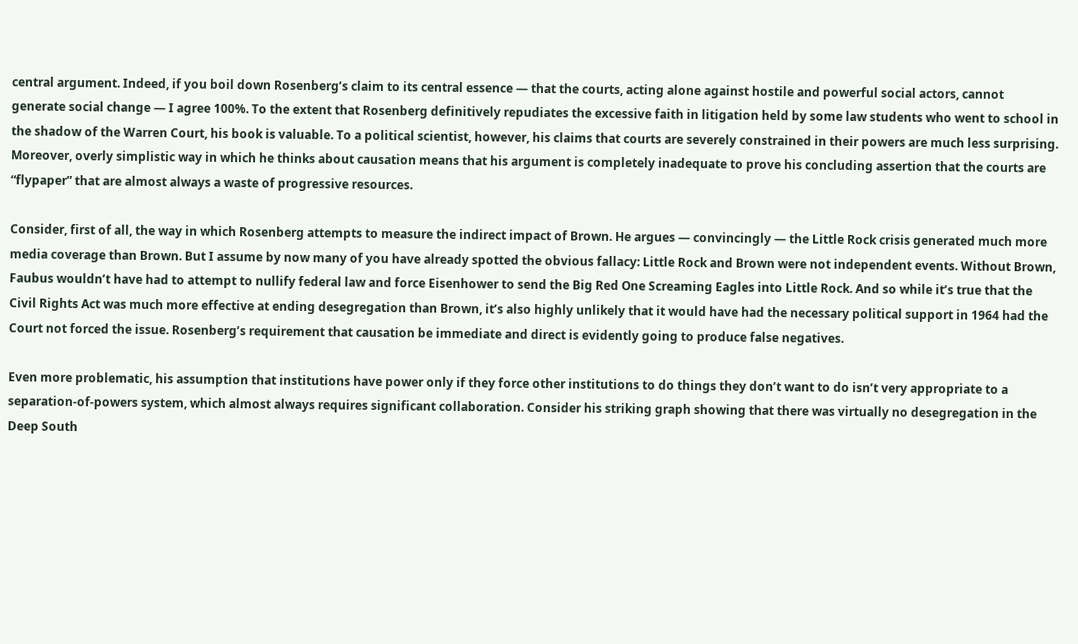central argument. Indeed, if you boil down Rosenberg’s claim to its central essence — that the courts, acting alone against hostile and powerful social actors, cannot generate social change — I agree 100%. To the extent that Rosenberg definitively repudiates the excessive faith in litigation held by some law students who went to school in the shadow of the Warren Court, his book is valuable. To a political scientist, however, his claims that courts are severely constrained in their powers are much less surprising. Moreover, overly simplistic way in which he thinks about causation means that his argument is completely inadequate to prove his concluding assertion that the courts are “flypaper” that are almost always a waste of progressive resources.

Consider, first of all, the way in which Rosenberg attempts to measure the indirect impact of Brown. He argues — convincingly — the Little Rock crisis generated much more media coverage than Brown. But I assume by now many of you have already spotted the obvious fallacy: Little Rock and Brown were not independent events. Without Brown, Faubus wouldn’t have had to attempt to nullify federal law and force Eisenhower to send the Big Red One Screaming Eagles into Little Rock. And so while it’s true that the Civil Rights Act was much more effective at ending desegregation than Brown, it’s also highly unlikely that it would have had the necessary political support in 1964 had the Court not forced the issue. Rosenberg’s requirement that causation be immediate and direct is evidently going to produce false negatives.

Even more problematic, his assumption that institutions have power only if they force other institutions to do things they don’t want to do isn’t very appropriate to a separation-of-powers system, which almost always requires significant collaboration. Consider his striking graph showing that there was virtually no desegregation in the Deep South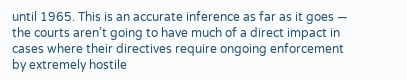until 1965. This is an accurate inference as far as it goes — the courts aren’t going to have much of a direct impact in cases where their directives require ongoing enforcement by extremely hostile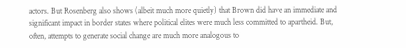actors. But Rosenberg also shows (albeit much more quietly) that Brown did have an immediate and significant impact in border states where political elites were much less committed to apartheid. But, often, attempts to generate social change are much more analogous to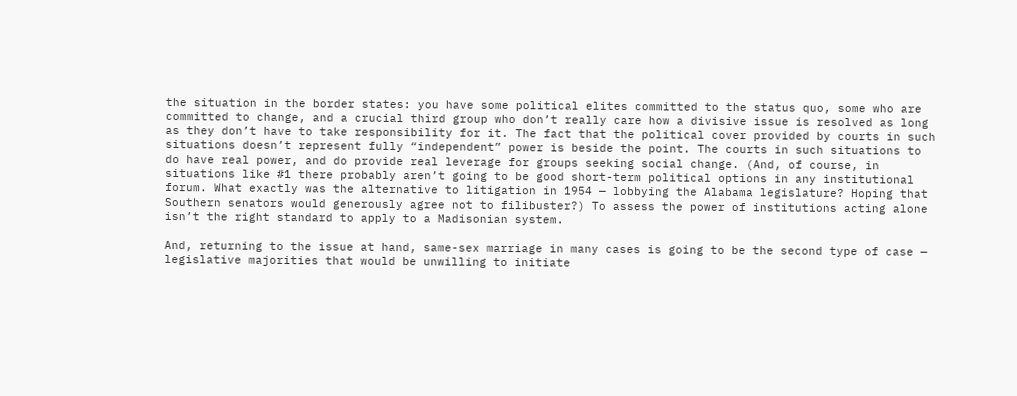the situation in the border states: you have some political elites committed to the status quo, some who are committed to change, and a crucial third group who don’t really care how a divisive issue is resolved as long as they don’t have to take responsibility for it. The fact that the political cover provided by courts in such situations doesn’t represent fully “independent” power is beside the point. The courts in such situations to do have real power, and do provide real leverage for groups seeking social change. (And, of course, in situations like #1 there probably aren’t going to be good short-term political options in any institutional forum. What exactly was the alternative to litigation in 1954 — lobbying the Alabama legislature? Hoping that Southern senators would generously agree not to filibuster?) To assess the power of institutions acting alone isn’t the right standard to apply to a Madisonian system.

And, returning to the issue at hand, same-sex marriage in many cases is going to be the second type of case — legislative majorities that would be unwilling to initiate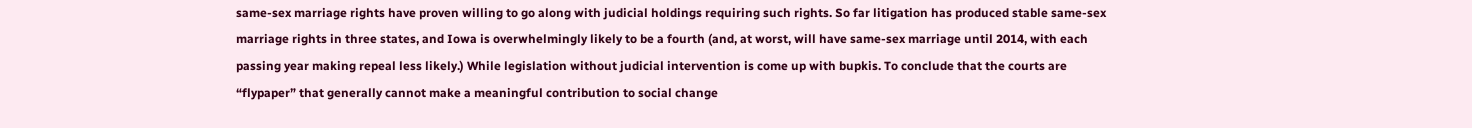same-sex marriage rights have proven willing to go along with judicial holdings requiring such rights. So far litigation has produced stable same-sex marriage rights in three states, and Iowa is overwhelmingly likely to be a fourth (and, at worst, will have same-sex marriage until 2014, with each passing year making repeal less likely.) While legislation without judicial intervention is come up with bupkis. To conclude that the courts are “flypaper” that generally cannot make a meaningful contribution to social change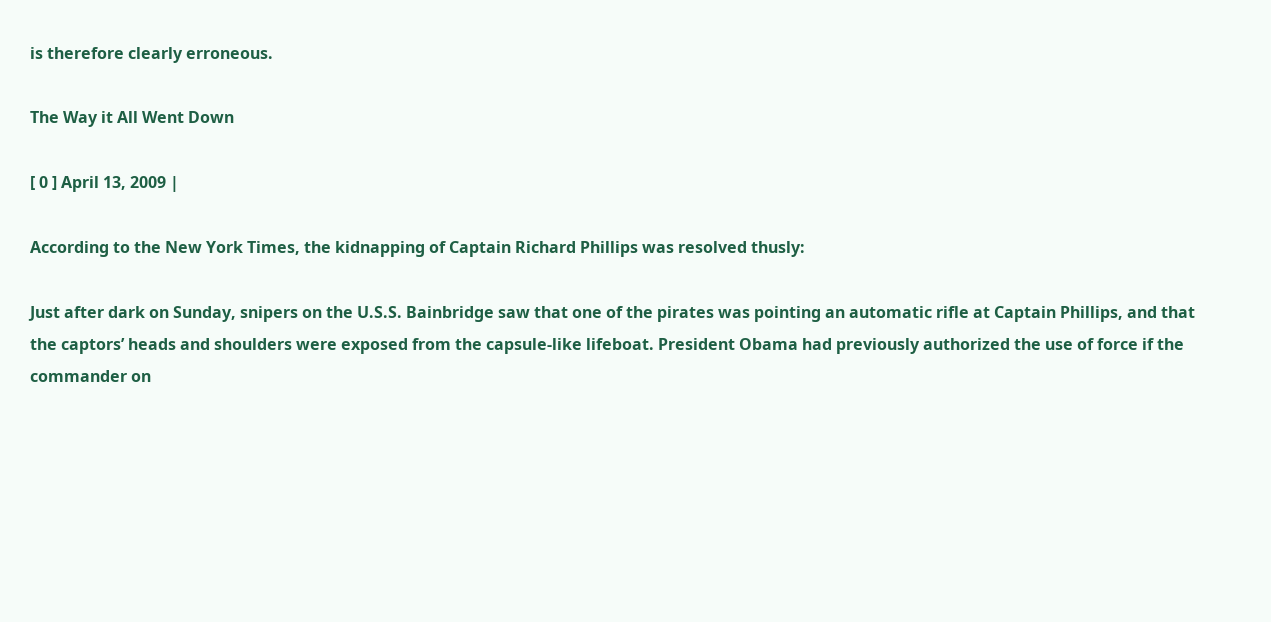is therefore clearly erroneous.

The Way it All Went Down

[ 0 ] April 13, 2009 |

According to the New York Times, the kidnapping of Captain Richard Phillips was resolved thusly:

Just after dark on Sunday, snipers on the U.S.S. Bainbridge saw that one of the pirates was pointing an automatic rifle at Captain Phillips, and that the captors’ heads and shoulders were exposed from the capsule-like lifeboat. President Obama had previously authorized the use of force if the commander on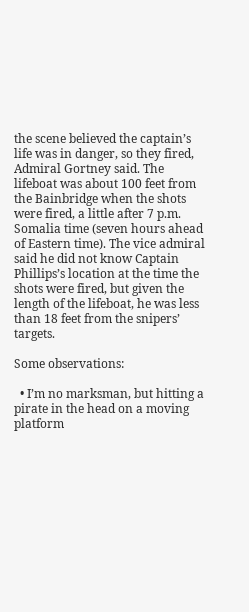the scene believed the captain’s life was in danger, so they fired, Admiral Gortney said. The lifeboat was about 100 feet from the Bainbridge when the shots were fired, a little after 7 p.m. Somalia time (seven hours ahead of Eastern time). The vice admiral said he did not know Captain Phillips’s location at the time the shots were fired, but given the length of the lifeboat, he was less than 18 feet from the snipers’ targets.

Some observations:

  • I’m no marksman, but hitting a pirate in the head on a moving platform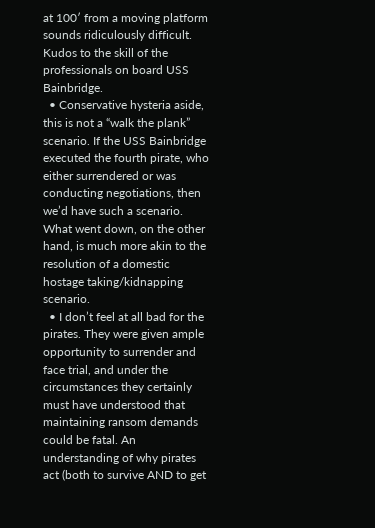at 100′ from a moving platform sounds ridiculously difficult. Kudos to the skill of the professionals on board USS Bainbridge.
  • Conservative hysteria aside, this is not a “walk the plank” scenario. If the USS Bainbridge executed the fourth pirate, who either surrendered or was conducting negotiations, then we’d have such a scenario. What went down, on the other hand, is much more akin to the resolution of a domestic hostage taking/kidnapping scenario.
  • I don’t feel at all bad for the pirates. They were given ample opportunity to surrender and face trial, and under the circumstances they certainly must have understood that maintaining ransom demands could be fatal. An understanding of why pirates act (both to survive AND to get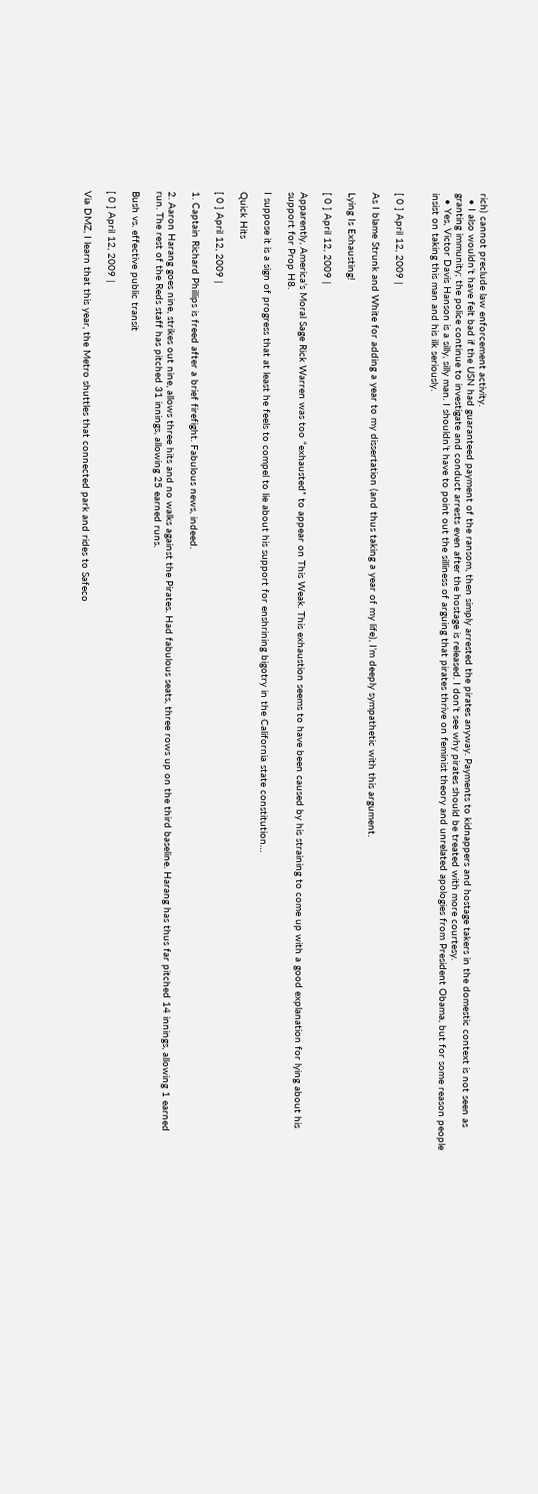rich) cannot preclude law enforcement activity.
  • I also wouldn’t have felt bad if the USN had guaranteed payment of the ransom, then simply arrested the pirates anyway. Payments to kidnappers and hostage takers in the domestic context is not seen as granting immunity; the police continue to investigate and conduct arrests even after the hostage is released. I don’t see why pirates should be treated with more courtesy.
  • Yes, Victor Davis Hanson is a silly, silly man. I shouldn’t have to point out the silliness of arguing that pirates thrive on feminist theory and unrelated apologies from President Obama, but for some reason people insist on taking this man and his ilk seriously.


[ 0 ] April 12, 2009 |

As I blame Strunk and White for adding a year to my dissertation (and thus taking a year of my life), I’m deeply sympathetic with this argument.

Lying Is Exhausting!

[ 0 ] April 12, 2009 |

Apparently, America’s Moral Sage Rick Warren was too “exhausted” to appear on This Weak. This exhaustion seems to have been caused by his straining to come up with a good explanation for lying about his support for Prop H8.

I suppose it is a sign of progress that at least he feels to compel to lie about his support for enshrining bigotry in the California state constitution…

Quick Hits

[ 0 ] April 12, 2009 |

1. Captain Richard Phillips is freed after a brief firefight. Fabulous news, indeed.

2. Aaron Harang goes nine, strikes out nine, allows three hits and no walks against the Pirates. Had fabulous seats, three rows up on the third baseline. Harang has thus far pitched 14 innings, allowing 1 earned run. The rest of the Reds staff has pitched 31 innings, allowing 25 earned runs.

Bush vs. effective public transit

[ 0 ] April 12, 2009 |

Via DMZ, I learn that this year, the Metro shuttles that connected park and rides to Safeco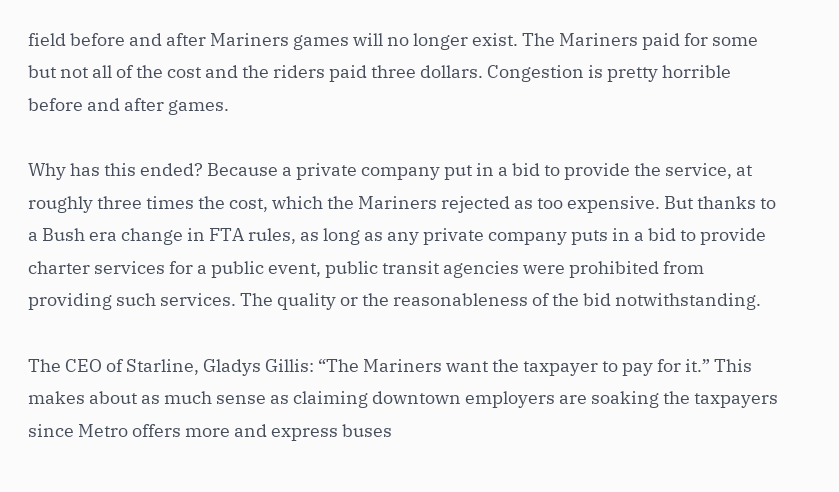field before and after Mariners games will no longer exist. The Mariners paid for some but not all of the cost and the riders paid three dollars. Congestion is pretty horrible before and after games.

Why has this ended? Because a private company put in a bid to provide the service, at roughly three times the cost, which the Mariners rejected as too expensive. But thanks to a Bush era change in FTA rules, as long as any private company puts in a bid to provide charter services for a public event, public transit agencies were prohibited from providing such services. The quality or the reasonableness of the bid notwithstanding.

The CEO of Starline, Gladys Gillis: “The Mariners want the taxpayer to pay for it.” This makes about as much sense as claiming downtown employers are soaking the taxpayers since Metro offers more and express buses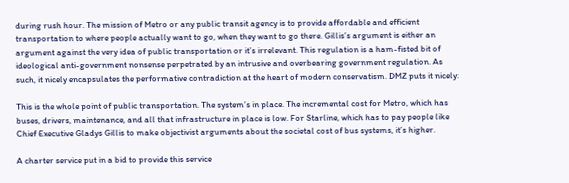during rush hour. The mission of Metro or any public transit agency is to provide affordable and efficient transportation to where people actually want to go, when they want to go there. Gillis’s argument is either an argument against the very idea of public transportation or it’s irrelevant. This regulation is a ham-fisted bit of ideological anti-government nonsense perpetrated by an intrusive and overbearing government regulation. As such, it nicely encapsulates the performative contradiction at the heart of modern conservatism. DMZ puts it nicely:

This is the whole point of public transportation. The system’s in place. The incremental cost for Metro, which has buses, drivers, maintenance, and all that infrastructure in place is low. For Starline, which has to pay people like Chief Executive Gladys Gillis to make objectivist arguments about the societal cost of bus systems, it’s higher.

A charter service put in a bid to provide this service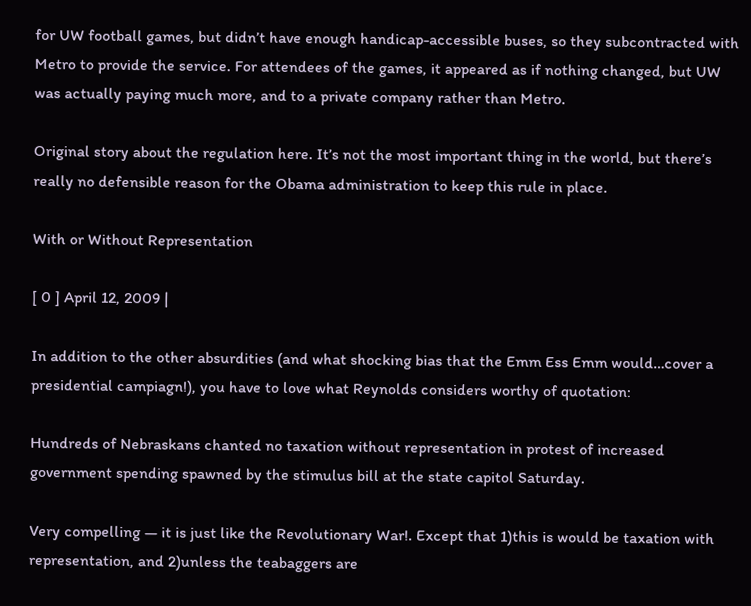for UW football games, but didn’t have enough handicap-accessible buses, so they subcontracted with Metro to provide the service. For attendees of the games, it appeared as if nothing changed, but UW was actually paying much more, and to a private company rather than Metro.

Original story about the regulation here. It’s not the most important thing in the world, but there’s really no defensible reason for the Obama administration to keep this rule in place.

With or Without Representation

[ 0 ] April 12, 2009 |

In addition to the other absurdities (and what shocking bias that the Emm Ess Emm would…cover a presidential campiagn!), you have to love what Reynolds considers worthy of quotation:

Hundreds of Nebraskans chanted no taxation without representation in protest of increased government spending spawned by the stimulus bill at the state capitol Saturday.

Very compelling — it is just like the Revolutionary War!. Except that 1)this is would be taxation with representation, and 2)unless the teabaggers are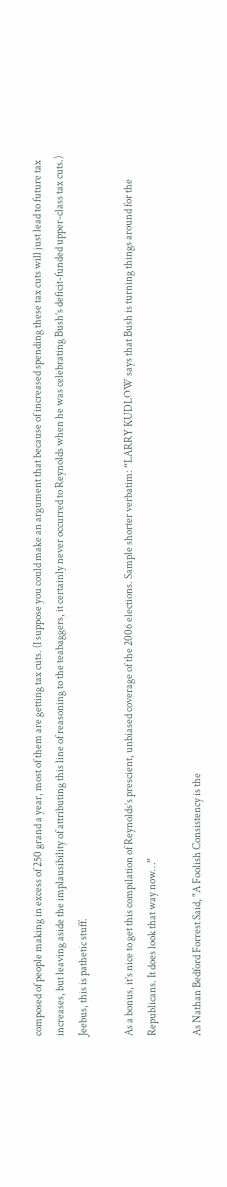composed of people making in excess of 250 grand a year, most of them are getting tax cuts. (I suppose you could make an argument that because of increased spending these tax cuts will just lead to future tax increases, but leaving aside the implausibility of attributing this line of reasoning to the teabaggers, it certainly never occurred to Reynolds when he was celebrating Bush’s deficit-funded upper-class tax cuts.) Jeebus, this is pathetic stuff.

As a bonus, it’s nice to get this compilation of Reynolds’s prescient, unbiased coverage of the 2006 elections. Sample shorter verbatim: “LARRY KUDLOW says that Bush is turning things around for the Republicans. It does look that way now…”

As Nathan Bedford Forrest Said, "A Foolish Consistency is the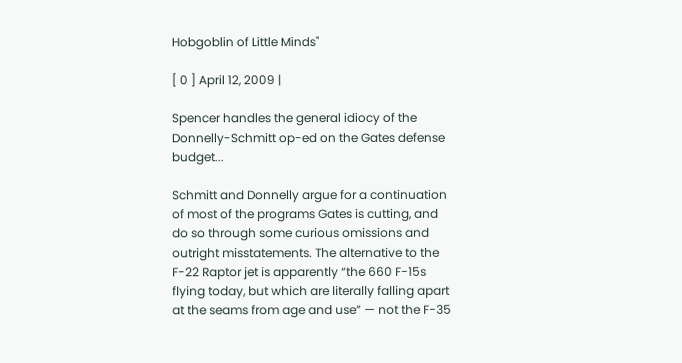Hobgoblin of Little Minds"

[ 0 ] April 12, 2009 |

Spencer handles the general idiocy of the Donnelly-Schmitt op-ed on the Gates defense budget...

Schmitt and Donnelly argue for a continuation of most of the programs Gates is cutting, and do so through some curious omissions and outright misstatements. The alternative to the F-22 Raptor jet is apparently “the 660 F-15s flying today, but which are literally falling apart at the seams from age and use” — not the F-35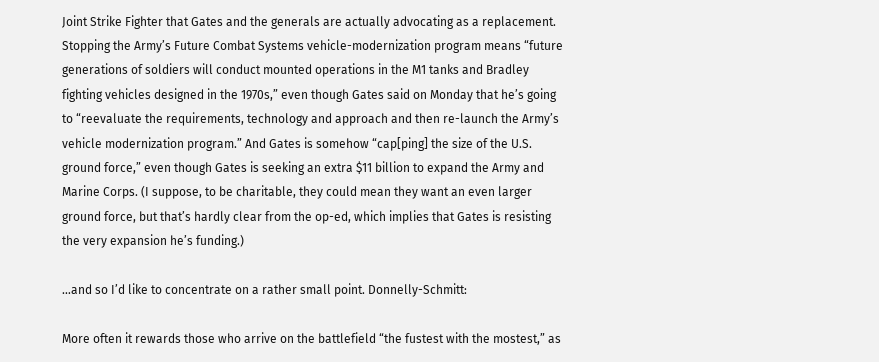Joint Strike Fighter that Gates and the generals are actually advocating as a replacement. Stopping the Army’s Future Combat Systems vehicle-modernization program means “future generations of soldiers will conduct mounted operations in the M1 tanks and Bradley fighting vehicles designed in the 1970s,” even though Gates said on Monday that he’s going to “reevaluate the requirements, technology and approach and then re-launch the Army’s vehicle modernization program.” And Gates is somehow “cap[ping] the size of the U.S. ground force,” even though Gates is seeking an extra $11 billion to expand the Army and Marine Corps. (I suppose, to be charitable, they could mean they want an even larger ground force, but that’s hardly clear from the op-ed, which implies that Gates is resisting the very expansion he’s funding.)

…and so I’d like to concentrate on a rather small point. Donnelly-Schmitt:

More often it rewards those who arrive on the battlefield “the fustest with the mostest,” as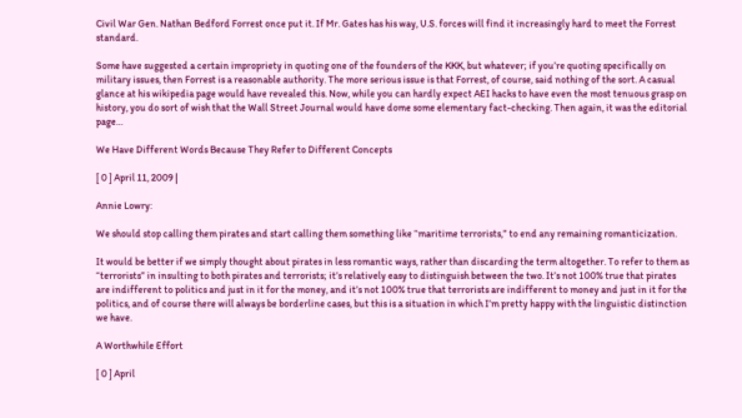Civil War Gen. Nathan Bedford Forrest once put it. If Mr. Gates has his way, U.S. forces will find it increasingly hard to meet the Forrest standard.

Some have suggested a certain impropriety in quoting one of the founders of the KKK, but whatever; if you’re quoting specifically on military issues, then Forrest is a reasonable authority. The more serious issue is that Forrest, of course, said nothing of the sort. A casual glance at his wikipedia page would have revealed this. Now, while you can hardly expect AEI hacks to have even the most tenuous grasp on history, you do sort of wish that the Wall Street Journal would have dome some elementary fact-checking. Then again, it was the editorial page…

We Have Different Words Because They Refer to Different Concepts

[ 0 ] April 11, 2009 |

Annie Lowry:

We should stop calling them pirates and start calling them something like “maritime terrorists,” to end any remaining romanticization.

It would be better if we simply thought about pirates in less romantic ways, rather than discarding the term altogether. To refer to them as “terrorists” in insulting to both pirates and terrorists; it’s relatively easy to distinguish between the two. It’s not 100% true that pirates are indifferent to politics and just in it for the money, and it’s not 100% true that terrorists are indifferent to money and just in it for the politics, and of course there will always be borderline cases, but this is a situation in which I’m pretty happy with the linguistic distinction we have.

A Worthwhile Effort

[ 0 ] April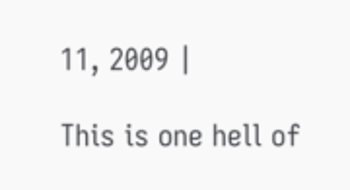11, 2009 |

This is one hell of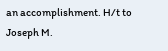an accomplishment. H/t to Joseph M.